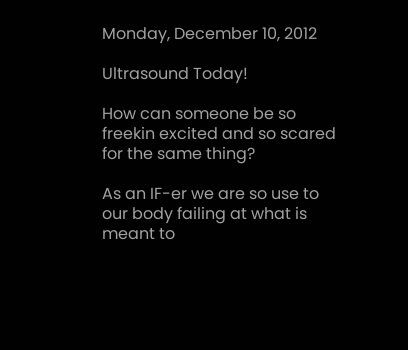Monday, December 10, 2012

Ultrasound Today!

How can someone be so freekin excited and so scared for the same thing?

As an IF-er we are so use to our body failing at what is meant to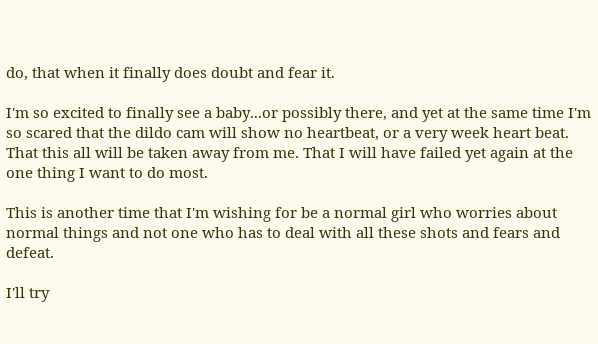do, that when it finally does doubt and fear it.

I'm so excited to finally see a baby...or possibly there, and yet at the same time I'm so scared that the dildo cam will show no heartbeat, or a very week heart beat. That this all will be taken away from me. That I will have failed yet again at the one thing I want to do most.

This is another time that I'm wishing for be a normal girl who worries about normal things and not one who has to deal with all these shots and fears and defeat.

I'll try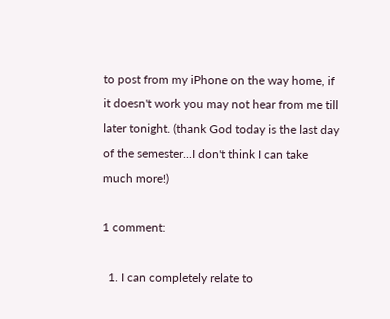to post from my iPhone on the way home, if it doesn't work you may not hear from me till later tonight. (thank God today is the last day of the semester...I don't think I can take much more!)

1 comment:

  1. I can completely relate to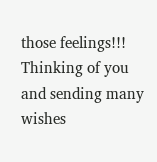those feelings!!! Thinking of you and sending many wishes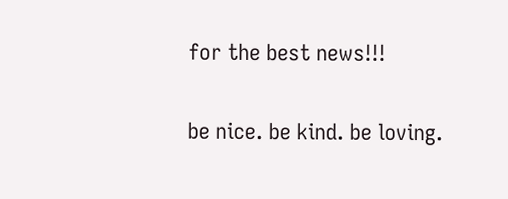for the best news!!!


be nice. be kind. be loving.